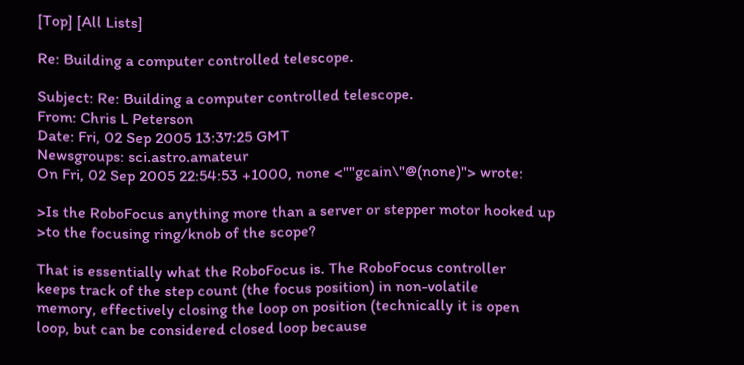[Top] [All Lists]

Re: Building a computer controlled telescope.

Subject: Re: Building a computer controlled telescope.
From: Chris L Peterson
Date: Fri, 02 Sep 2005 13:37:25 GMT
Newsgroups: sci.astro.amateur
On Fri, 02 Sep 2005 22:54:53 +1000, none <""gcain\"@(none)"> wrote:

>Is the RoboFocus anything more than a server or stepper motor hooked up
>to the focusing ring/knob of the scope?

That is essentially what the RoboFocus is. The RoboFocus controller
keeps track of the step count (the focus position) in non-volatile
memory, effectively closing the loop on position (technically it is open
loop, but can be considered closed loop because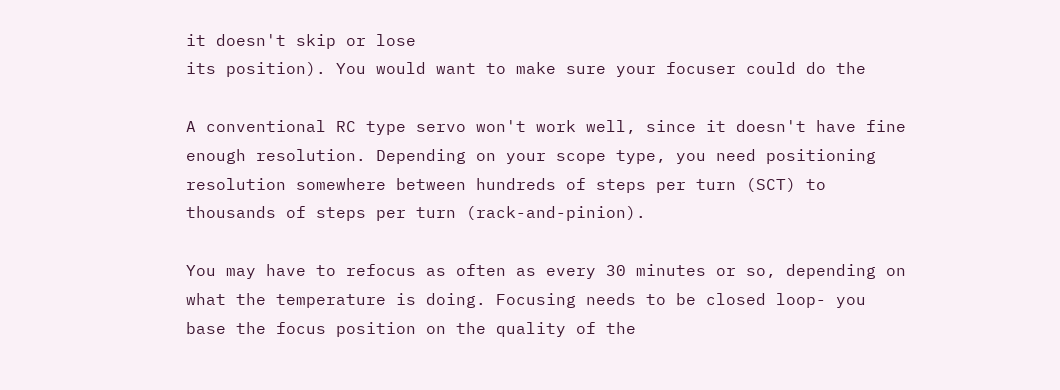it doesn't skip or lose
its position). You would want to make sure your focuser could do the

A conventional RC type servo won't work well, since it doesn't have fine
enough resolution. Depending on your scope type, you need positioning
resolution somewhere between hundreds of steps per turn (SCT) to
thousands of steps per turn (rack-and-pinion).

You may have to refocus as often as every 30 minutes or so, depending on
what the temperature is doing. Focusing needs to be closed loop- you
base the focus position on the quality of the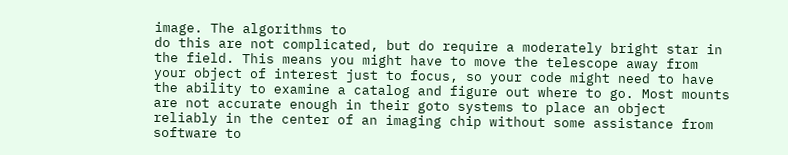image. The algorithms to
do this are not complicated, but do require a moderately bright star in
the field. This means you might have to move the telescope away from
your object of interest just to focus, so your code might need to have
the ability to examine a catalog and figure out where to go. Most mounts
are not accurate enough in their goto systems to place an object
reliably in the center of an imaging chip without some assistance from
software to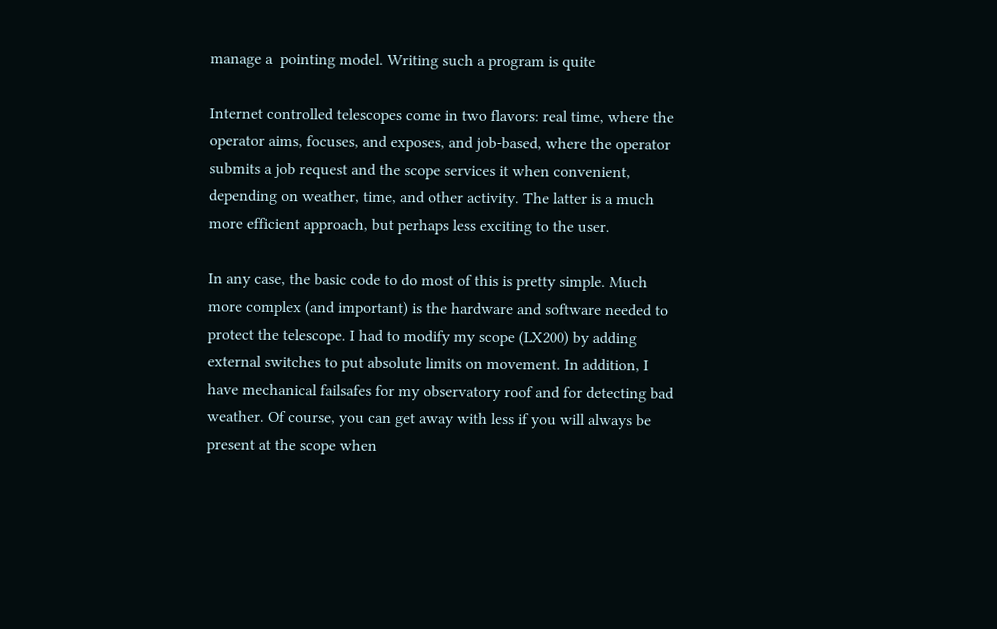manage a  pointing model. Writing such a program is quite

Internet controlled telescopes come in two flavors: real time, where the
operator aims, focuses, and exposes, and job-based, where the operator
submits a job request and the scope services it when convenient,
depending on weather, time, and other activity. The latter is a much
more efficient approach, but perhaps less exciting to the user.

In any case, the basic code to do most of this is pretty simple. Much
more complex (and important) is the hardware and software needed to
protect the telescope. I had to modify my scope (LX200) by adding
external switches to put absolute limits on movement. In addition, I
have mechanical failsafes for my observatory roof and for detecting bad
weather. Of course, you can get away with less if you will always be
present at the scope when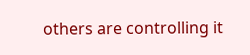others are controlling it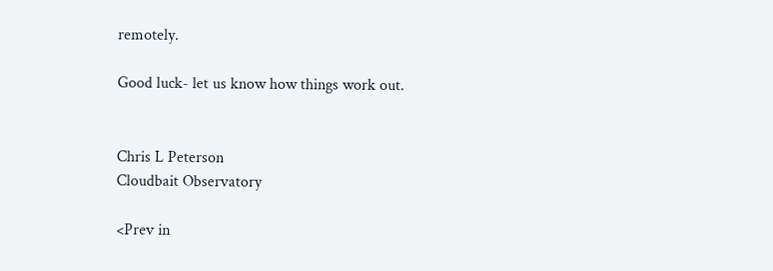remotely.

Good luck- let us know how things work out.


Chris L Peterson
Cloudbait Observatory

<Prev in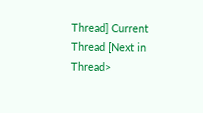Thread] Current Thread [Next in Thread>